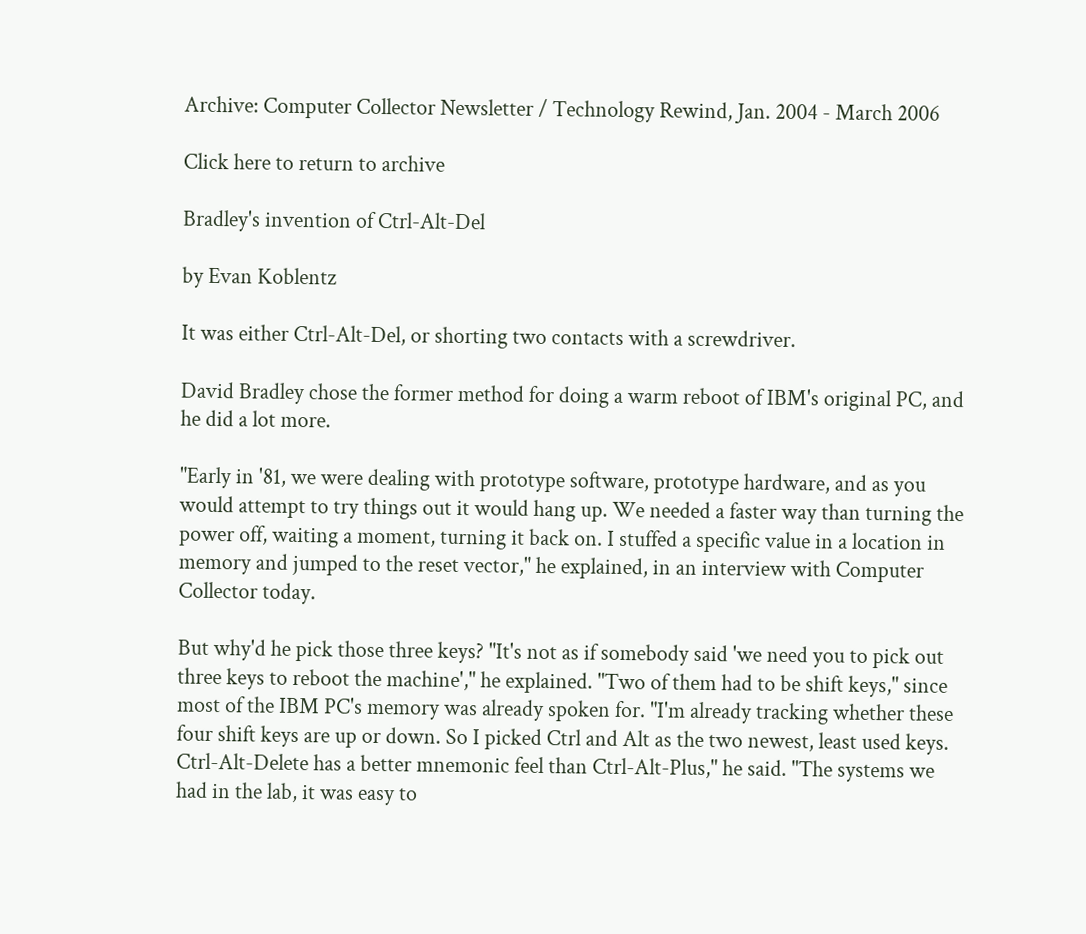Archive: Computer Collector Newsletter / Technology Rewind, Jan. 2004 - March 2006

Click here to return to archive

Bradley's invention of Ctrl-Alt-Del

by Evan Koblentz

It was either Ctrl-Alt-Del, or shorting two contacts with a screwdriver.

David Bradley chose the former method for doing a warm reboot of IBM's original PC, and he did a lot more.

"Early in '81, we were dealing with prototype software, prototype hardware, and as you would attempt to try things out it would hang up. We needed a faster way than turning the power off, waiting a moment, turning it back on. I stuffed a specific value in a location in memory and jumped to the reset vector," he explained, in an interview with Computer Collector today.

But why'd he pick those three keys? "It's not as if somebody said 'we need you to pick out three keys to reboot the machine'," he explained. "Two of them had to be shift keys," since most of the IBM PC's memory was already spoken for. "I'm already tracking whether these four shift keys are up or down. So I picked Ctrl and Alt as the two newest, least used keys. Ctrl-Alt-Delete has a better mnemonic feel than Ctrl-Alt-Plus," he said. "The systems we had in the lab, it was easy to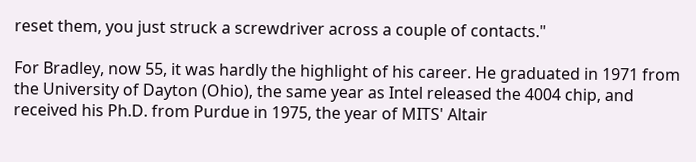reset them, you just struck a screwdriver across a couple of contacts."

For Bradley, now 55, it was hardly the highlight of his career. He graduated in 1971 from the University of Dayton (Ohio), the same year as Intel released the 4004 chip, and received his Ph.D. from Purdue in 1975, the year of MITS' Altair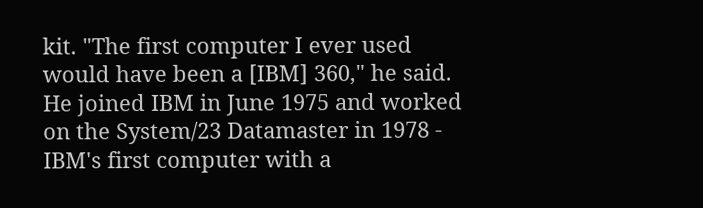kit. "The first computer I ever used would have been a [IBM] 360," he said. He joined IBM in June 1975 and worked on the System/23 Datamaster in 1978 - IBM's first computer with a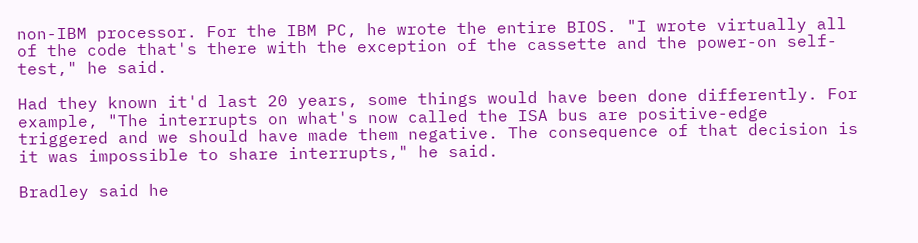non-IBM processor. For the IBM PC, he wrote the entire BIOS. "I wrote virtually all of the code that's there with the exception of the cassette and the power-on self-test," he said.

Had they known it'd last 20 years, some things would have been done differently. For example, "The interrupts on what's now called the ISA bus are positive-edge triggered and we should have made them negative. The consequence of that decision is it was impossible to share interrupts," he said.

Bradley said he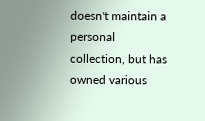doesn't maintain a personal collection, but has owned various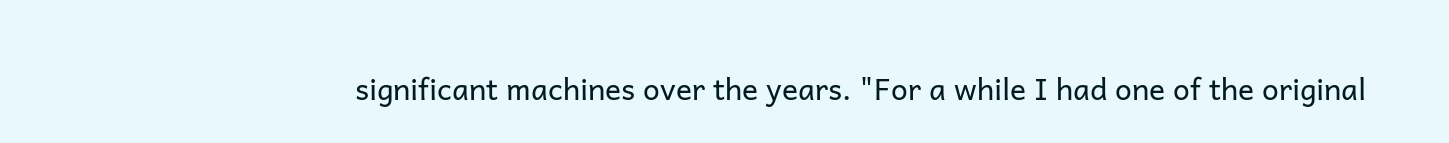significant machines over the years. "For a while I had one of the original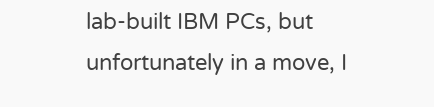lab-built IBM PCs, but unfortunately in a move, I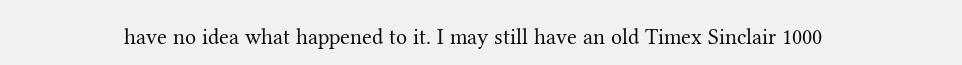have no idea what happened to it. I may still have an old Timex Sinclair 1000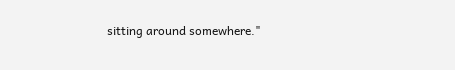sitting around somewhere."